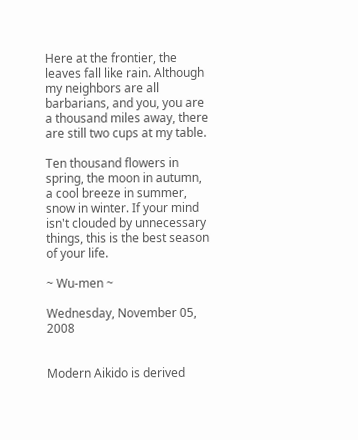Here at the frontier, the leaves fall like rain. Although my neighbors are all barbarians, and you, you are a thousand miles away, there are still two cups at my table.

Ten thousand flowers in spring, the moon in autumn, a cool breeze in summer, snow in winter. If your mind isn't clouded by unnecessary things, this is the best season of your life.

~ Wu-men ~

Wednesday, November 05, 2008


Modern Aikido is derived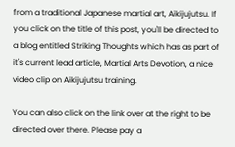from a traditional Japanese martial art, Aikijujutsu. If you click on the title of this post, you'll be directed to a blog entitled Striking Thoughts which has as part of it's current lead article, Martial Arts Devotion, a nice video clip on Aikijujutsu training.

You can also click on the link over at the right to be directed over there. Please pay a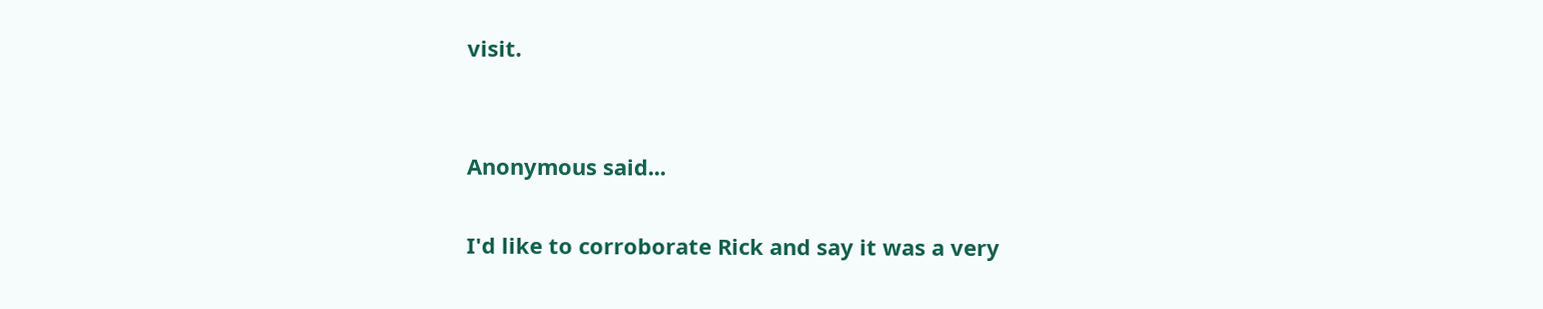visit.


Anonymous said...

I'd like to corroborate Rick and say it was a very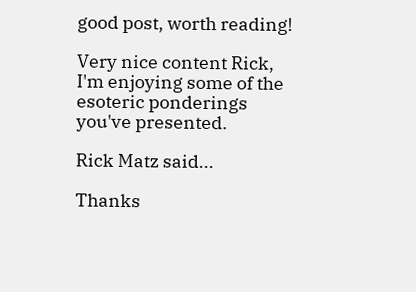good post, worth reading!

Very nice content Rick, I'm enjoying some of the esoteric ponderings you've presented.

Rick Matz said...

Thanks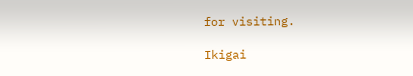for visiting.

Ikigai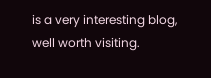is a very interesting blog, well worth visiting.